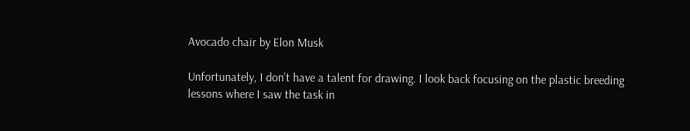Avocado chair by Elon Musk

Unfortunately, I don’t have a talent for drawing. I look back focusing on the plastic breeding lessons where I saw the task in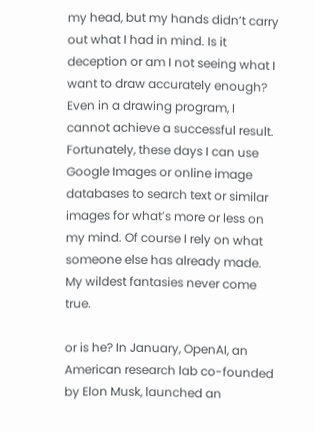my head, but my hands didn’t carry out what I had in mind. Is it deception or am I not seeing what I want to draw accurately enough? Even in a drawing program, I cannot achieve a successful result. Fortunately, these days I can use Google Images or online image databases to search text or similar images for what’s more or less on my mind. Of course I rely on what someone else has already made. My wildest fantasies never come true.

or is he? In January, OpenAI, an American research lab co-founded by Elon Musk, launched an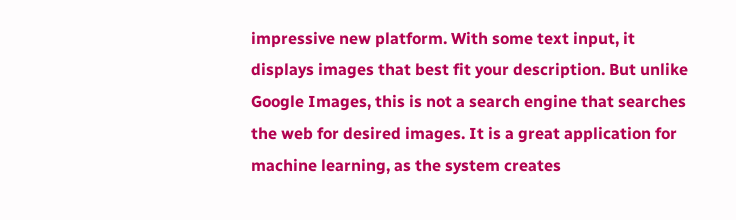impressive new platform. With some text input, it displays images that best fit your description. But unlike Google Images, this is not a search engine that searches the web for desired images. It is a great application for machine learning, as the system creates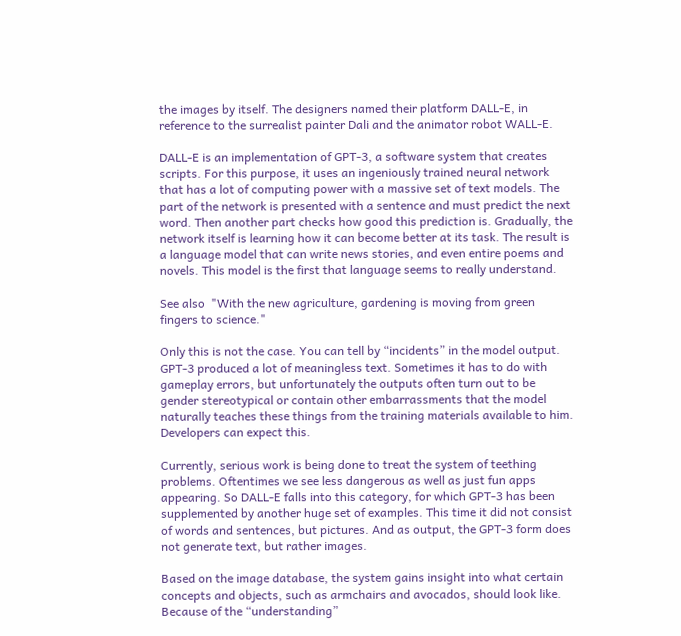the images by itself. The designers named their platform DALL-E, in reference to the surrealist painter Dali and the animator robot WALL-E.

DALL-E is an implementation of GPT-3, a software system that creates scripts. For this purpose, it uses an ingeniously trained neural network that has a lot of computing power with a massive set of text models. The part of the network is presented with a sentence and must predict the next word. Then another part checks how good this prediction is. Gradually, the network itself is learning how it can become better at its task. The result is a language model that can write news stories, and even entire poems and novels. This model is the first that language seems to really understand.

See also  "With the new agriculture, gardening is moving from green fingers to science."

Only this is not the case. You can tell by “incidents” in the model output. GPT-3 produced a lot of meaningless text. Sometimes it has to do with gameplay errors, but unfortunately the outputs often turn out to be gender stereotypical or contain other embarrassments that the model naturally teaches these things from the training materials available to him. Developers can expect this.

Currently, serious work is being done to treat the system of teething problems. Oftentimes we see less dangerous as well as just fun apps appearing. So DALL-E falls into this category, for which GPT-3 has been supplemented by another huge set of examples. This time it did not consist of words and sentences, but pictures. And as output, the GPT-3 form does not generate text, but rather images.

Based on the image database, the system gains insight into what certain concepts and objects, such as armchairs and avocados, should look like. Because of the “understanding”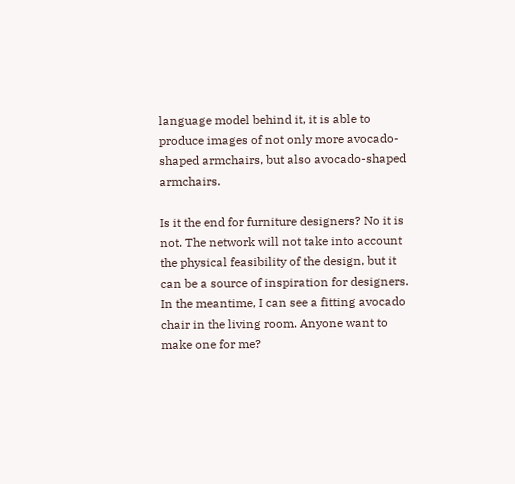language model behind it, it is able to produce images of not only more avocado-shaped armchairs, but also avocado-shaped armchairs.

Is it the end for furniture designers? No it is not. The network will not take into account the physical feasibility of the design, but it can be a source of inspiration for designers. In the meantime, I can see a fitting avocado chair in the living room. Anyone want to make one for me?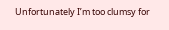Unfortunately I’m too clumsy for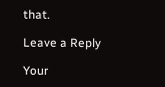that.

Leave a Reply

Your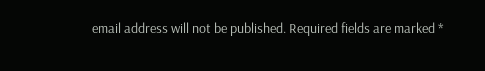email address will not be published. Required fields are marked *